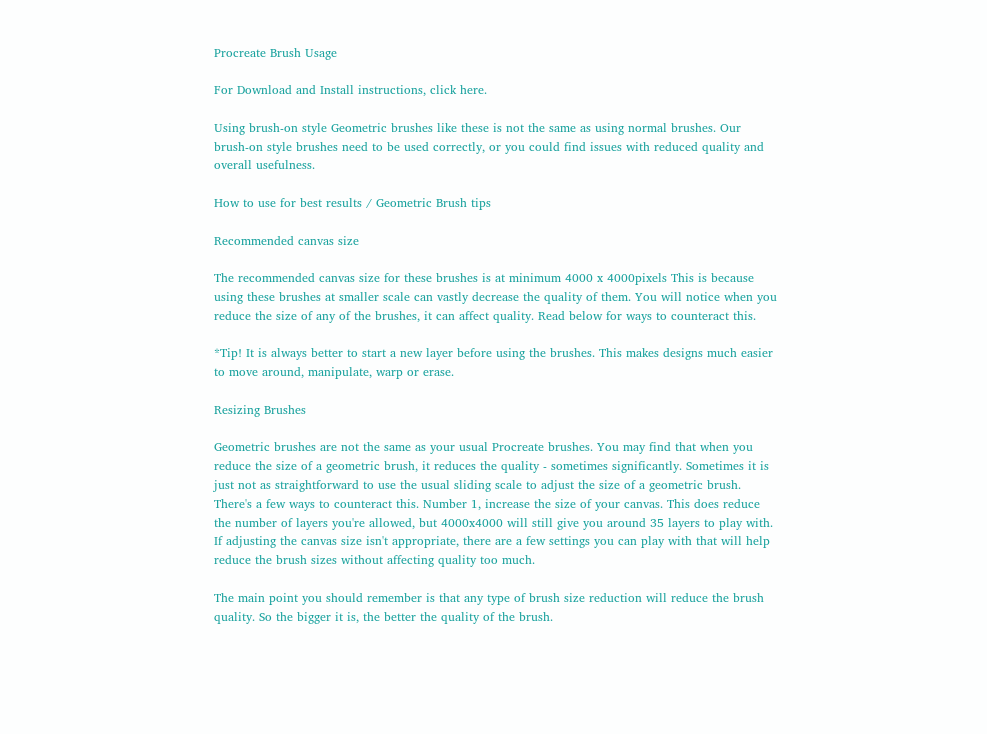Procreate Brush Usage

For Download and Install instructions, click here.

Using brush-on style Geometric brushes like these is not the same as using normal brushes. Our brush-on style brushes need to be used correctly, or you could find issues with reduced quality and overall usefulness.

How to use for best results / Geometric Brush tips

Recommended canvas size

The recommended canvas size for these brushes is at minimum 4000 x 4000pixels This is because using these brushes at smaller scale can vastly decrease the quality of them. You will notice when you reduce the size of any of the brushes, it can affect quality. Read below for ways to counteract this.

*Tip! It is always better to start a new layer before using the brushes. This makes designs much easier to move around, manipulate, warp or erase.

Resizing Brushes

Geometric brushes are not the same as your usual Procreate brushes. You may find that when you reduce the size of a geometric brush, it reduces the quality - sometimes significantly. Sometimes it is just not as straightforward to use the usual sliding scale to adjust the size of a geometric brush. There's a few ways to counteract this. Number 1, increase the size of your canvas. This does reduce the number of layers you're allowed, but 4000x4000 will still give you around 35 layers to play with. If adjusting the canvas size isn't appropriate, there are a few settings you can play with that will help reduce the brush sizes without affecting quality too much.

The main point you should remember is that any type of brush size reduction will reduce the brush quality. So the bigger it is, the better the quality of the brush.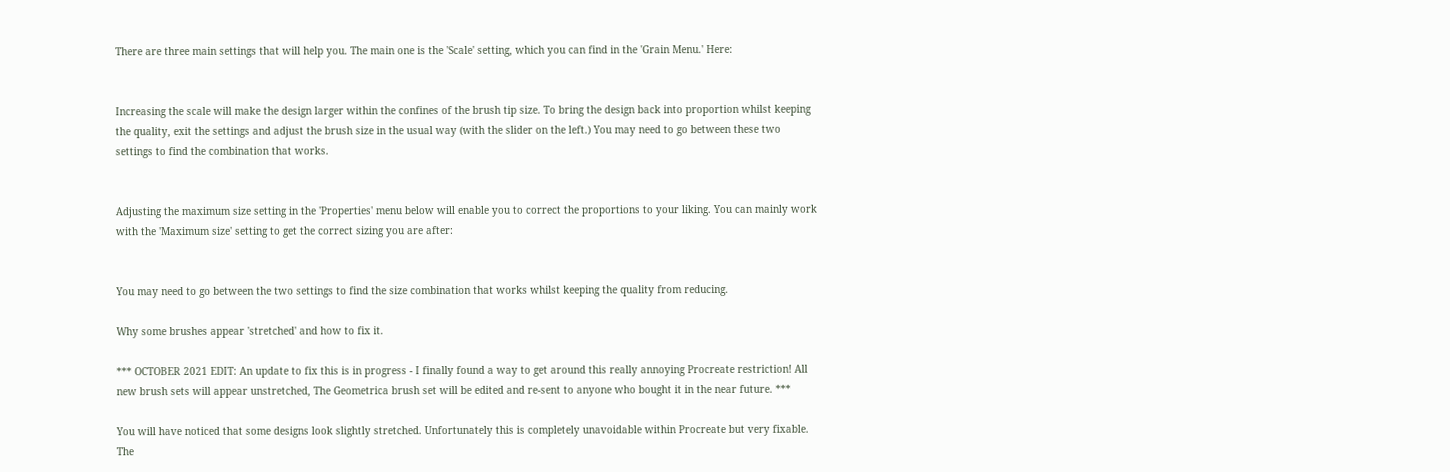There are three main settings that will help you. The main one is the 'Scale' setting, which you can find in the 'Grain Menu.' Here:


Increasing the scale will make the design larger within the confines of the brush tip size. To bring the design back into proportion whilst keeping the quality, exit the settings and adjust the brush size in the usual way (with the slider on the left.) You may need to go between these two settings to find the combination that works.


Adjusting the maximum size setting in the 'Properties' menu below will enable you to correct the proportions to your liking. You can mainly work with the 'Maximum size' setting to get the correct sizing you are after:


You may need to go between the two settings to find the size combination that works whilst keeping the quality from reducing.

Why some brushes appear 'stretched' and how to fix it.

*** OCTOBER 2021 EDIT: An update to fix this is in progress - I finally found a way to get around this really annoying Procreate restriction! All new brush sets will appear unstretched, The Geometrica brush set will be edited and re-sent to anyone who bought it in the near future. ***

You will have noticed that some designs look slightly stretched. Unfortunately this is completely unavoidable within Procreate but very fixable. The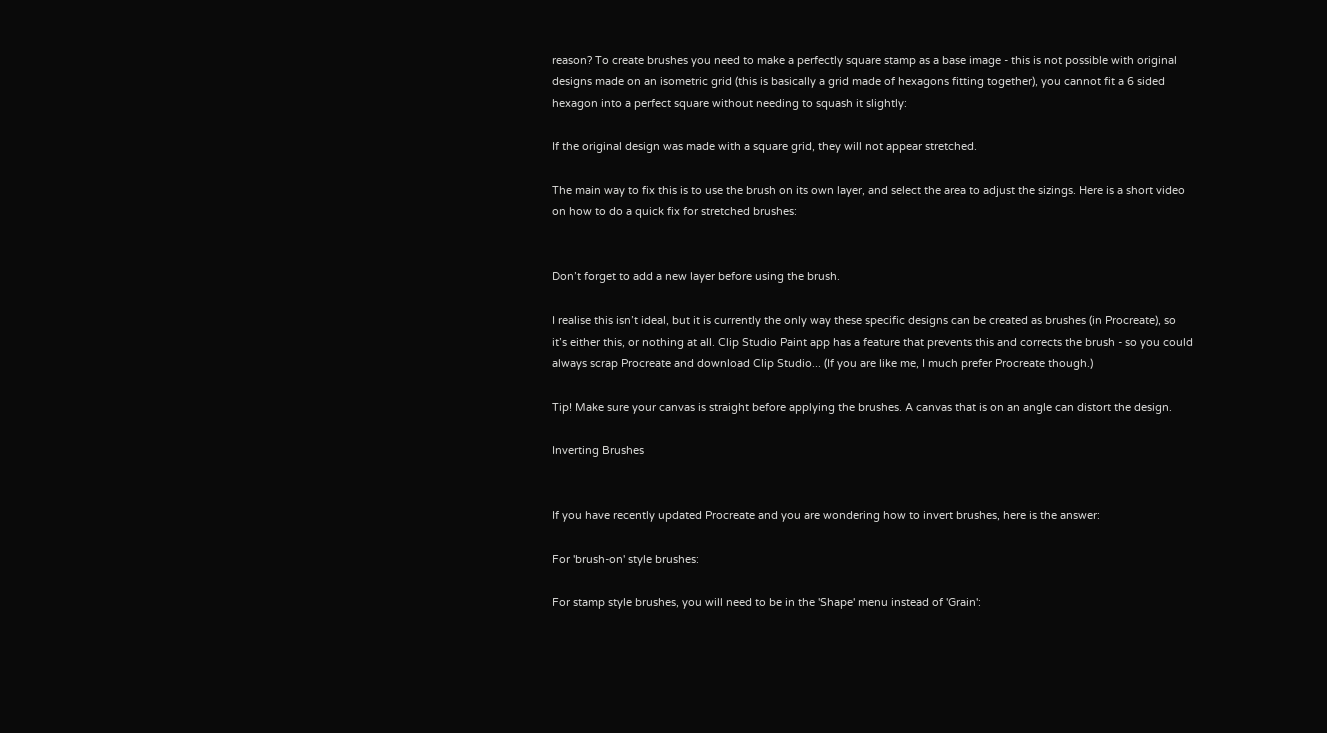reason? To create brushes you need to make a perfectly square stamp as a base image - this is not possible with original designs made on an isometric grid (this is basically a grid made of hexagons fitting together), you cannot fit a 6 sided hexagon into a perfect square without needing to squash it slightly:

If the original design was made with a square grid, they will not appear stretched.

The main way to fix this is to use the brush on its own layer, and select the area to adjust the sizings. Here is a short video on how to do a quick fix for stretched brushes:


Don’t forget to add a new layer before using the brush.

I realise this isn’t ideal, but it is currently the only way these specific designs can be created as brushes (in Procreate), so it’s either this, or nothing at all. Clip Studio Paint app has a feature that prevents this and corrects the brush - so you could always scrap Procreate and download Clip Studio... (If you are like me, I much prefer Procreate though.)

Tip! Make sure your canvas is straight before applying the brushes. A canvas that is on an angle can distort the design.

Inverting Brushes


If you have recently updated Procreate and you are wondering how to invert brushes, here is the answer:

For 'brush-on' style brushes:

For stamp style brushes, you will need to be in the 'Shape' menu instead of 'Grain':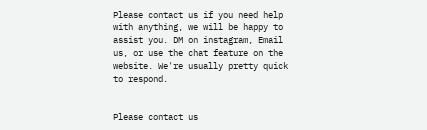Please contact us if you need help with anything, we will be happy to assist you. DM on instagram, Email us, or use the chat feature on the website. We're usually pretty quick to respond.


Please contact us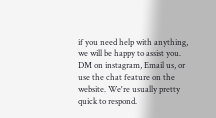if you need help with anything, we will be happy to assist you. DM on instagram, Email us, or use the chat feature on the website. We're usually pretty quick to respond.